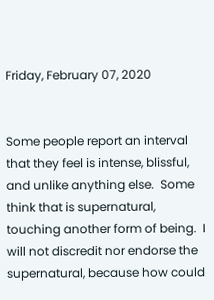Friday, February 07, 2020


Some people report an interval that they feel is intense, blissful, and unlike anything else.  Some think that is supernatural, touching another form of being.  I will not discredit nor endorse the supernatural, because how could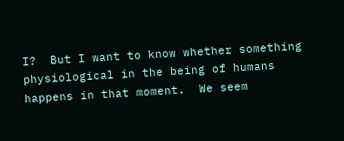I?  But I want to know whether something physiological in the being of humans happens in that moment.  We seem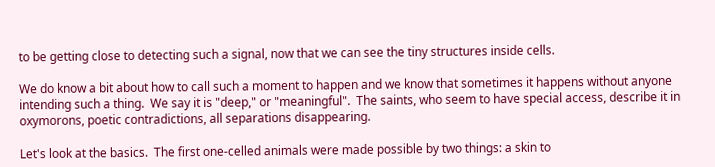to be getting close to detecting such a signal, now that we can see the tiny structures inside cells.

We do know a bit about how to call such a moment to happen and we know that sometimes it happens without anyone intending such a thing.  We say it is "deep," or "meaningful".  The saints, who seem to have special access, describe it in oxymorons, poetic contradictions, all separations disappearing.

Let's look at the basics.  The first one-celled animals were made possible by two things: a skin to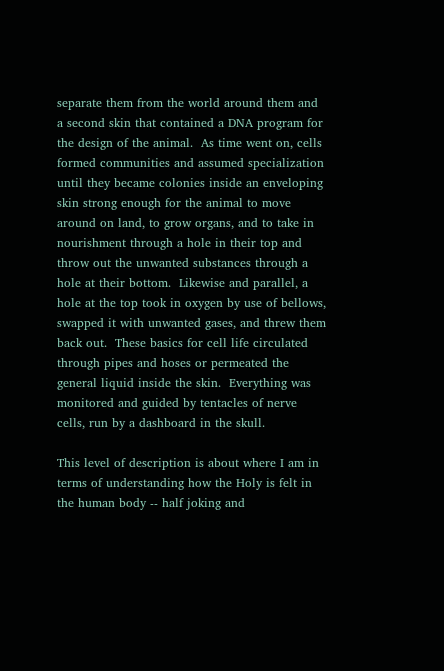separate them from the world around them and a second skin that contained a DNA program for the design of the animal.  As time went on, cells formed communities and assumed specialization until they became colonies inside an enveloping skin strong enough for the animal to move around on land, to grow organs, and to take in nourishment through a hole in their top and throw out the unwanted substances through a hole at their bottom.  Likewise and parallel, a hole at the top took in oxygen by use of bellows, swapped it with unwanted gases, and threw them back out.  These basics for cell life circulated through pipes and hoses or permeated the general liquid inside the skin.  Everything was monitored and guided by tentacles of nerve cells, run by a dashboard in the skull.

This level of description is about where I am in terms of understanding how the Holy is felt in the human body -- half joking and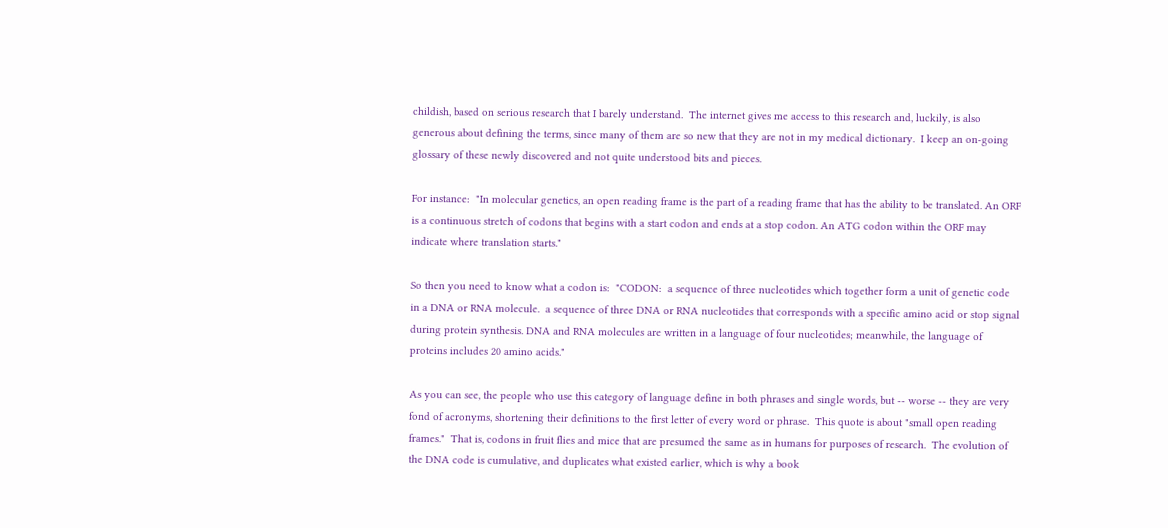childish, based on serious research that I barely understand.  The internet gives me access to this research and, luckily, is also generous about defining the terms, since many of them are so new that they are not in my medical dictionary.  I keep an on-going glossary of these newly discovered and not quite understood bits and pieces.

For instance:  "In molecular genetics, an open reading frame is the part of a reading frame that has the ability to be translated. An ORF is a continuous stretch of codons that begins with a start codon and ends at a stop codon. An ATG codon within the ORF may indicate where translation starts."

So then you need to know what a codon is:  "CODON:  a sequence of three nucleotides which together form a unit of genetic code in a DNA or RNA molecule.  a sequence of three DNA or RNA nucleotides that corresponds with a specific amino acid or stop signal during protein synthesis. DNA and RNA molecules are written in a language of four nucleotides; meanwhile, the language of proteins includes 20 amino acids."

As you can see, the people who use this category of language define in both phrases and single words, but -- worse -- they are very fond of acronyms, shortening their definitions to the first letter of every word or phrase.  This quote is about "small open reading frames."  That is, codons in fruit flies and mice that are presumed the same as in humans for purposes of research.  The evolution of the DNA code is cumulative, and duplicates what existed earlier, which is why a book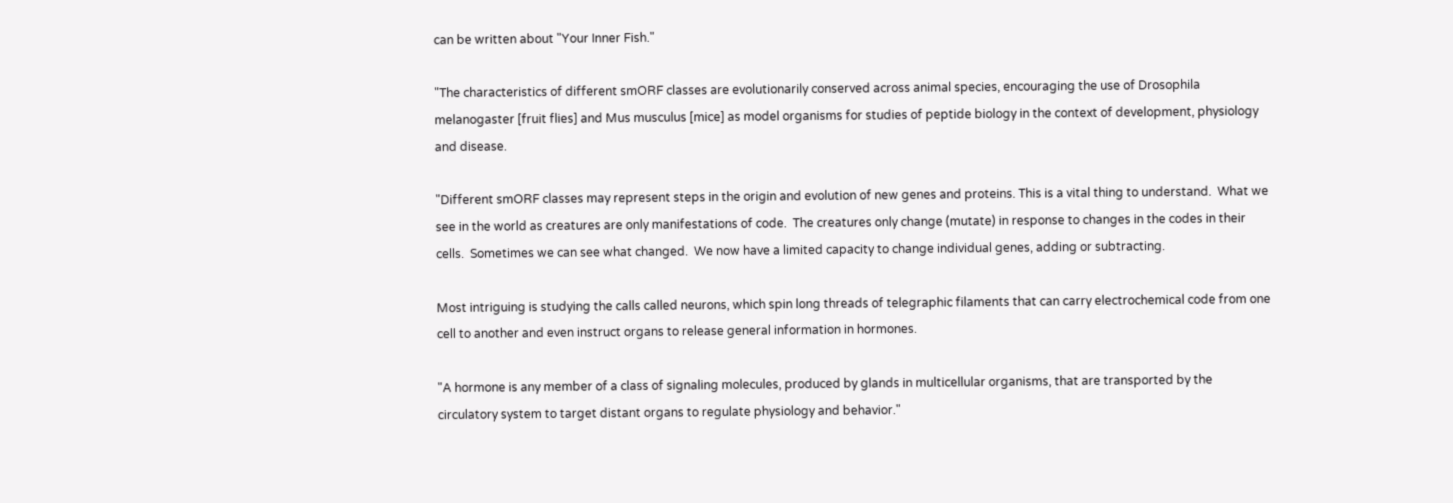can be written about "Your Inner Fish."

"The characteristics of different smORF classes are evolutionarily conserved across animal species, encouraging the use of Drosophila melanogaster [fruit flies] and Mus musculus [mice] as model organisms for studies of peptide biology in the context of development, physiology and disease.

"Different smORF classes may represent steps in the origin and evolution of new genes and proteins. This is a vital thing to understand.  What we see in the world as creatures are only manifestations of code.  The creatures only change (mutate) in response to changes in the codes in their cells.  Sometimes we can see what changed.  We now have a limited capacity to change individual genes, adding or subtracting.

Most intriguing is studying the calls called neurons, which spin long threads of telegraphic filaments that can carry electrochemical code from one cell to another and even instruct organs to release general information in hormones.

"A hormone is any member of a class of signaling molecules, produced by glands in multicellular organisms, that are transported by the circulatory system to target distant organs to regulate physiology and behavior."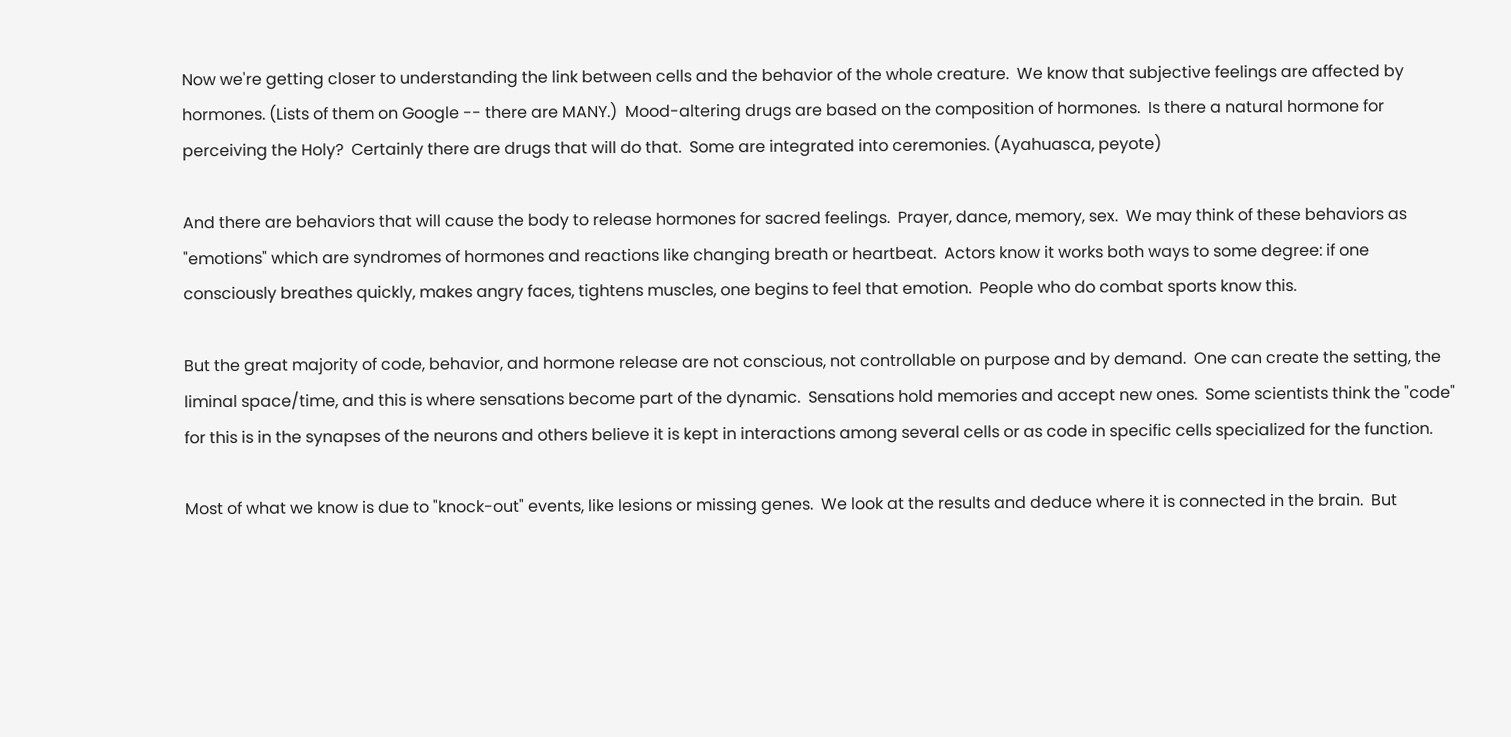Now we're getting closer to understanding the link between cells and the behavior of the whole creature.  We know that subjective feelings are affected by hormones. (Lists of them on Google -- there are MANY.)  Mood-altering drugs are based on the composition of hormones.  Is there a natural hormone for perceiving the Holy?  Certainly there are drugs that will do that.  Some are integrated into ceremonies. (Ayahuasca, peyote)

And there are behaviors that will cause the body to release hormones for sacred feelings.  Prayer, dance, memory, sex.  We may think of these behaviors as "emotions" which are syndromes of hormones and reactions like changing breath or heartbeat.  Actors know it works both ways to some degree: if one consciously breathes quickly, makes angry faces, tightens muscles, one begins to feel that emotion.  People who do combat sports know this.

But the great majority of code, behavior, and hormone release are not conscious, not controllable on purpose and by demand.  One can create the setting, the liminal space/time, and this is where sensations become part of the dynamic.  Sensations hold memories and accept new ones.  Some scientists think the "code" for this is in the synapses of the neurons and others believe it is kept in interactions among several cells or as code in specific cells specialized for the function.

Most of what we know is due to "knock-out" events, like lesions or missing genes.  We look at the results and deduce where it is connected in the brain.  But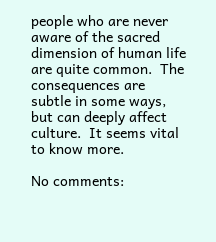people who are never aware of the sacred dimension of human life are quite common.  The consequences are subtle in some ways, but can deeply affect culture.  It seems vital to know more.

No comments: